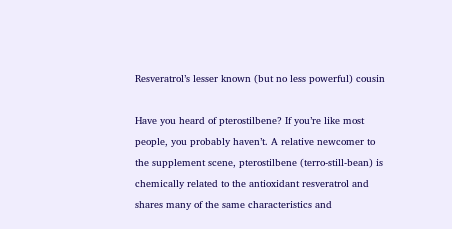Resveratrol’s lesser known (but no less powerful) cousin

Have you heard of pterostilbene? If you’re like most people, you probably haven’t. A relative newcomer to the supplement scene, pterostilbene (terro-still-bean) is chemically related to the antioxidant resveratrol and shares many of the same characteristics and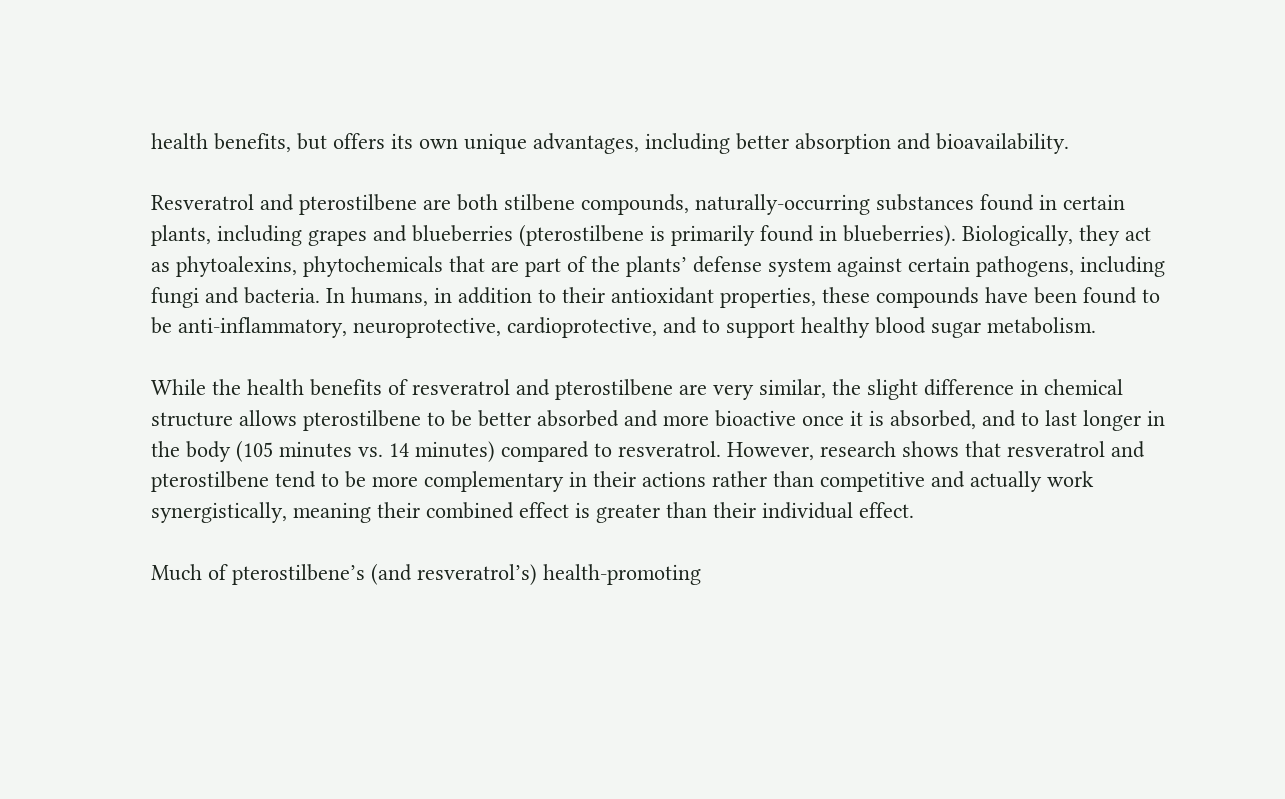health benefits, but offers its own unique advantages, including better absorption and bioavailability.

Resveratrol and pterostilbene are both stilbene compounds, naturally-occurring substances found in certain plants, including grapes and blueberries (pterostilbene is primarily found in blueberries). Biologically, they act as phytoalexins, phytochemicals that are part of the plants’ defense system against certain pathogens, including fungi and bacteria. In humans, in addition to their antioxidant properties, these compounds have been found to be anti-inflammatory, neuroprotective, cardioprotective, and to support healthy blood sugar metabolism.

While the health benefits of resveratrol and pterostilbene are very similar, the slight difference in chemical structure allows pterostilbene to be better absorbed and more bioactive once it is absorbed, and to last longer in the body (105 minutes vs. 14 minutes) compared to resveratrol. However, research shows that resveratrol and pterostilbene tend to be more complementary in their actions rather than competitive and actually work synergistically, meaning their combined effect is greater than their individual effect.

Much of pterostilbene’s (and resveratrol’s) health-promoting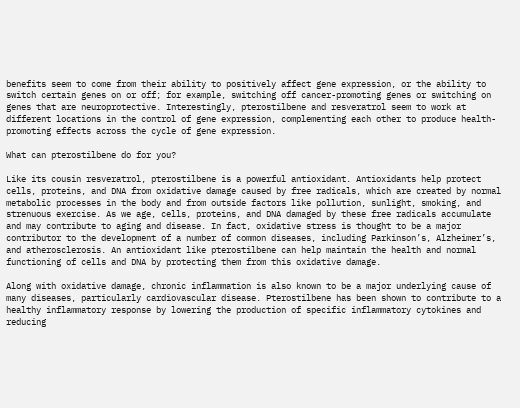benefits seem to come from their ability to positively affect gene expression, or the ability to switch certain genes on or off; for example, switching off cancer-promoting genes or switching on genes that are neuroprotective. Interestingly, pterostilbene and resveratrol seem to work at different locations in the control of gene expression, complementing each other to produce health-promoting effects across the cycle of gene expression.

What can pterostilbene do for you?

Like its cousin resveratrol, pterostilbene is a powerful antioxidant. Antioxidants help protect cells, proteins, and DNA from oxidative damage caused by free radicals, which are created by normal metabolic processes in the body and from outside factors like pollution, sunlight, smoking, and strenuous exercise. As we age, cells, proteins, and DNA damaged by these free radicals accumulate and may contribute to aging and disease. In fact, oxidative stress is thought to be a major contributor to the development of a number of common diseases, including Parkinson’s, Alzheimer’s, and atherosclerosis. An antioxidant like pterostilbene can help maintain the health and normal functioning of cells and DNA by protecting them from this oxidative damage.

Along with oxidative damage, chronic inflammation is also known to be a major underlying cause of many diseases, particularly cardiovascular disease. Pterostilbene has been shown to contribute to a healthy inflammatory response by lowering the production of specific inflammatory cytokines and reducing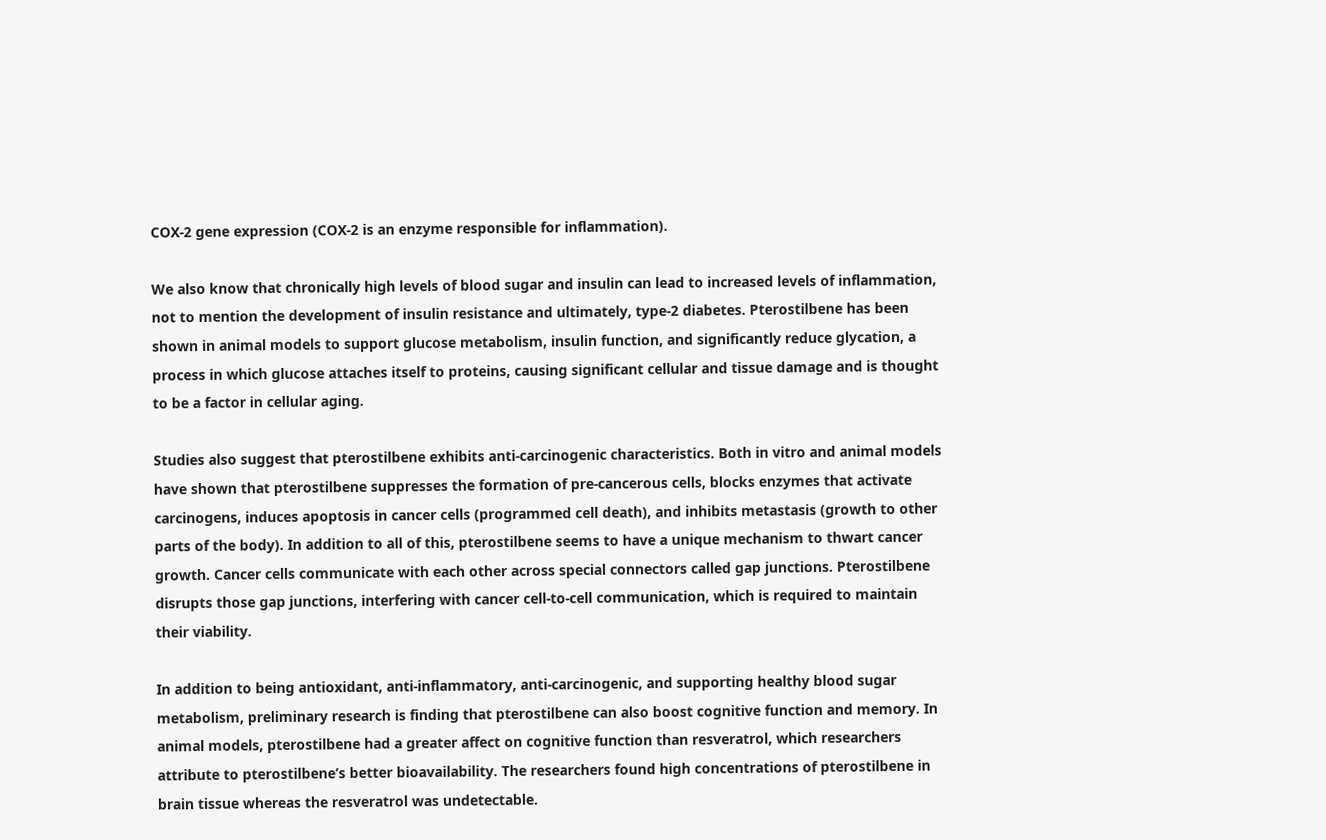COX-2 gene expression (COX-2 is an enzyme responsible for inflammation).

We also know that chronically high levels of blood sugar and insulin can lead to increased levels of inflammation, not to mention the development of insulin resistance and ultimately, type-2 diabetes. Pterostilbene has been shown in animal models to support glucose metabolism, insulin function, and significantly reduce glycation, a process in which glucose attaches itself to proteins, causing significant cellular and tissue damage and is thought to be a factor in cellular aging.

Studies also suggest that pterostilbene exhibits anti-carcinogenic characteristics. Both in vitro and animal models have shown that pterostilbene suppresses the formation of pre-cancerous cells, blocks enzymes that activate carcinogens, induces apoptosis in cancer cells (programmed cell death), and inhibits metastasis (growth to other parts of the body). In addition to all of this, pterostilbene seems to have a unique mechanism to thwart cancer growth. Cancer cells communicate with each other across special connectors called gap junctions. Pterostilbene disrupts those gap junctions, interfering with cancer cell-to-cell communication, which is required to maintain their viability.

In addition to being antioxidant, anti-inflammatory, anti-carcinogenic, and supporting healthy blood sugar metabolism, preliminary research is finding that pterostilbene can also boost cognitive function and memory. In animal models, pterostilbene had a greater affect on cognitive function than resveratrol, which researchers attribute to pterostilbene’s better bioavailability. The researchers found high concentrations of pterostilbene in brain tissue whereas the resveratrol was undetectable.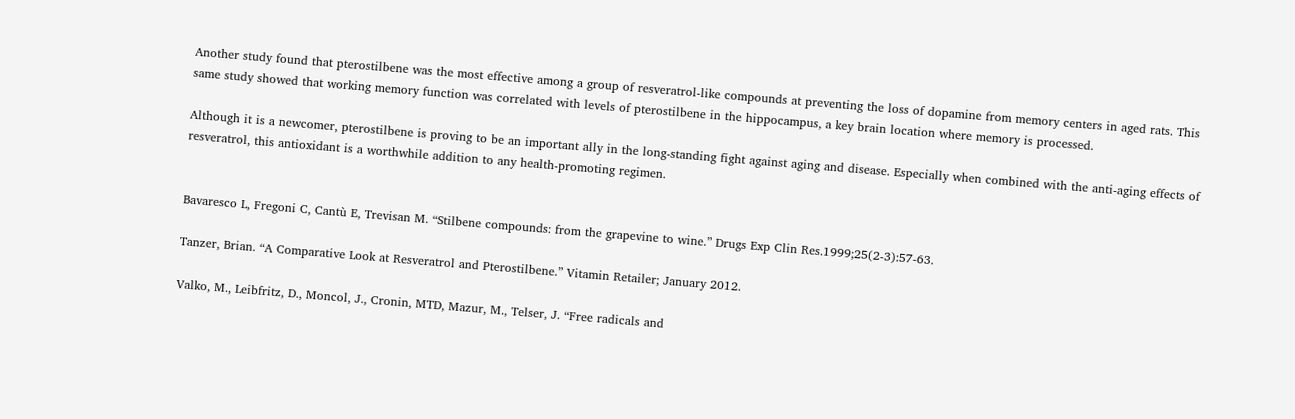Another study found that pterostilbene was the most effective among a group of resveratrol-like compounds at preventing the loss of dopamine from memory centers in aged rats. This same study showed that working memory function was correlated with levels of pterostilbene in the hippocampus, a key brain location where memory is processed.

Although it is a newcomer, pterostilbene is proving to be an important ally in the long-standing fight against aging and disease. Especially when combined with the anti-aging effects of resveratrol, this antioxidant is a worthwhile addition to any health-promoting regimen.


Bavaresco L, Fregoni C, Cantù E, Trevisan M. “Stilbene compounds: from the grapevine to wine.” Drugs Exp Clin Res.1999;25(2-3):57-63.

Tanzer, Brian. “A Comparative Look at Resveratrol and Pterostilbene.” Vitamin Retailer; January 2012.

Valko, M., Leibfritz, D., Moncol, J., Cronin, MTD, Mazur, M., Telser, J. “Free radicals and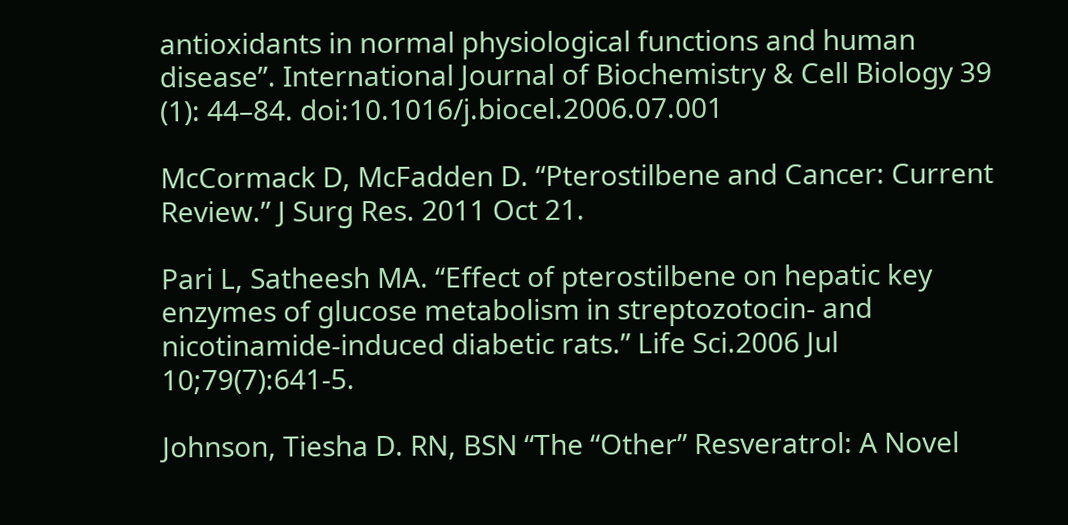antioxidants in normal physiological functions and human disease”. International Journal of Biochemistry & Cell Biology 39 (1): 44–84. doi:10.1016/j.biocel.2006.07.001

McCormack D, McFadden D. “Pterostilbene and Cancer: Current Review.” J Surg Res. 2011 Oct 21.

Pari L, Satheesh MA. “Effect of pterostilbene on hepatic key enzymes of glucose metabolism in streptozotocin- and nicotinamide-induced diabetic rats.” Life Sci.2006 Jul 10;79(7):641-5.

Johnson, Tiesha D. RN, BSN “The “Other” Resveratrol: A Novel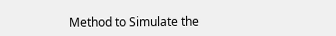Method to Simulate the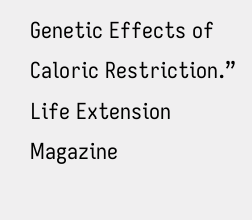Genetic Effects of Caloric Restriction.” Life Extension Magazine